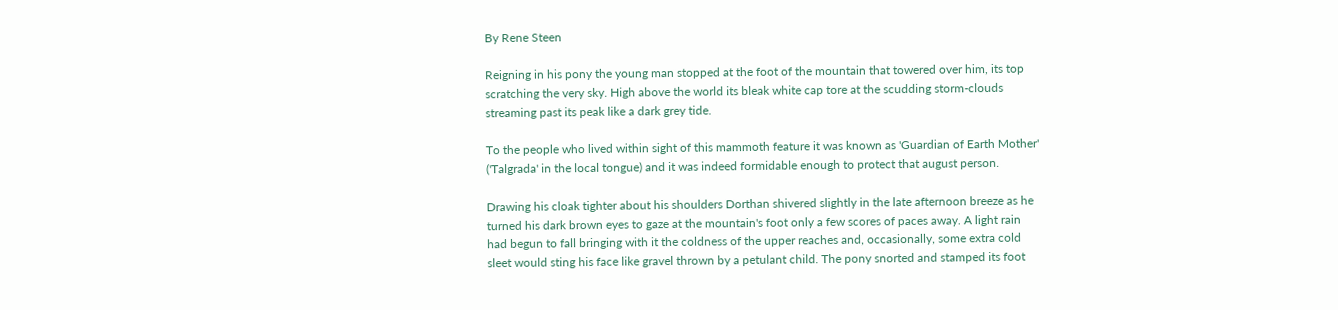By Rene Steen

Reigning in his pony the young man stopped at the foot of the mountain that towered over him, its top scratching the very sky. High above the world its bleak white cap tore at the scudding storm-clouds streaming past its peak like a dark grey tide.

To the people who lived within sight of this mammoth feature it was known as 'Guardian of Earth Mother' ('Talgrada' in the local tongue) and it was indeed formidable enough to protect that august person.

Drawing his cloak tighter about his shoulders Dorthan shivered slightly in the late afternoon breeze as he turned his dark brown eyes to gaze at the mountain's foot only a few scores of paces away. A light rain had begun to fall bringing with it the coldness of the upper reaches and, occasionally, some extra cold sleet would sting his face like gravel thrown by a petulant child. The pony snorted and stamped its foot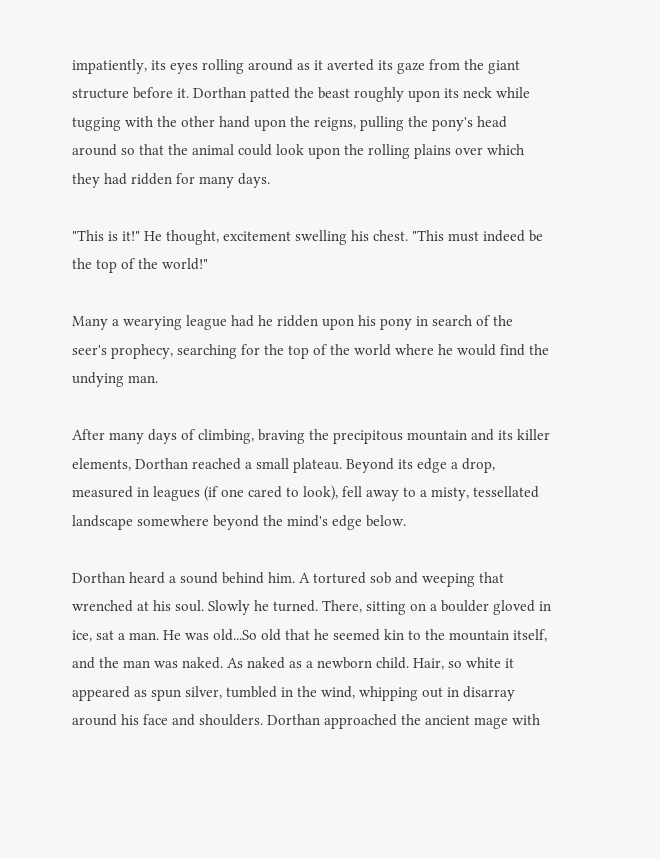impatiently, its eyes rolling around as it averted its gaze from the giant structure before it. Dorthan patted the beast roughly upon its neck while tugging with the other hand upon the reigns, pulling the pony's head around so that the animal could look upon the rolling plains over which they had ridden for many days.

"This is it!" He thought, excitement swelling his chest. "This must indeed be the top of the world!"

Many a wearying league had he ridden upon his pony in search of the seer's prophecy, searching for the top of the world where he would find the undying man.

After many days of climbing, braving the precipitous mountain and its killer elements, Dorthan reached a small plateau. Beyond its edge a drop, measured in leagues (if one cared to look), fell away to a misty, tessellated landscape somewhere beyond the mind's edge below.

Dorthan heard a sound behind him. A tortured sob and weeping that wrenched at his soul. Slowly he turned. There, sitting on a boulder gloved in ice, sat a man. He was old...So old that he seemed kin to the mountain itself, and the man was naked. As naked as a newborn child. Hair, so white it appeared as spun silver, tumbled in the wind, whipping out in disarray around his face and shoulders. Dorthan approached the ancient mage with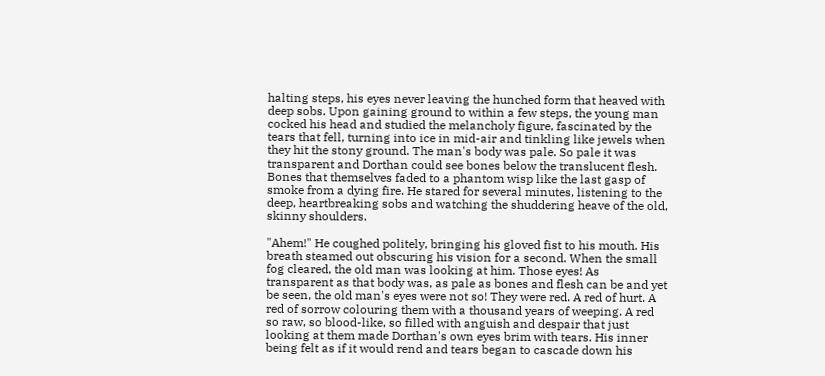halting steps, his eyes never leaving the hunched form that heaved with deep sobs. Upon gaining ground to within a few steps, the young man cocked his head and studied the melancholy figure, fascinated by the tears that fell, turning into ice in mid-air and tinkling like jewels when they hit the stony ground. The man's body was pale. So pale it was transparent and Dorthan could see bones below the translucent flesh. Bones that themselves faded to a phantom wisp like the last gasp of smoke from a dying fire. He stared for several minutes, listening to the deep, heartbreaking sobs and watching the shuddering heave of the old, skinny shoulders.

"Ahem!" He coughed politely, bringing his gloved fist to his mouth. His breath steamed out obscuring his vision for a second. When the small fog cleared, the old man was looking at him. Those eyes! As transparent as that body was, as pale as bones and flesh can be and yet be seen, the old man's eyes were not so! They were red. A red of hurt. A red of sorrow colouring them with a thousand years of weeping. A red so raw, so blood-like, so filled with anguish and despair that just looking at them made Dorthan's own eyes brim with tears. His inner being felt as if it would rend and tears began to cascade down his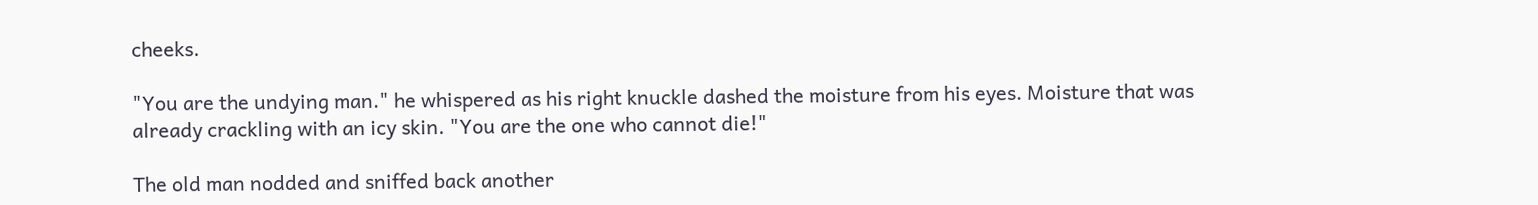cheeks.

"You are the undying man." he whispered as his right knuckle dashed the moisture from his eyes. Moisture that was already crackling with an icy skin. "You are the one who cannot die!"

The old man nodded and sniffed back another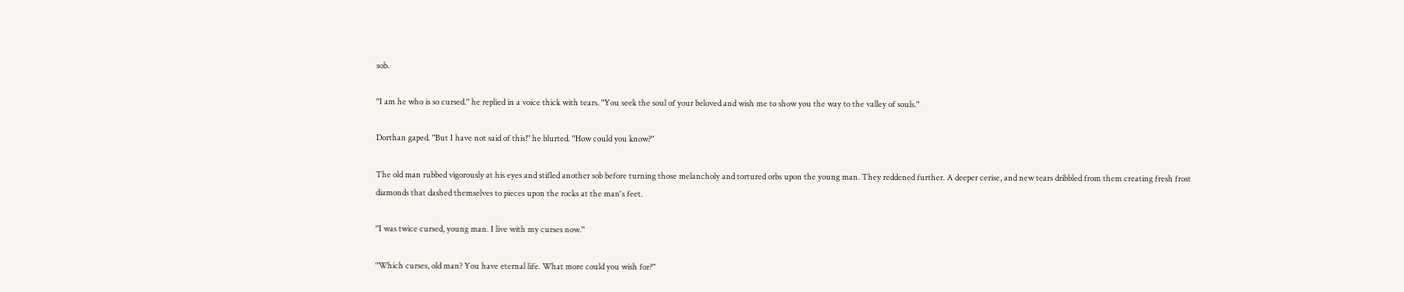sob.

"I am he who is so cursed." he replied in a voice thick with tears. "You seek the soul of your beloved and wish me to show you the way to the valley of souls."

Dorthan gaped. "But I have not said of this!" he blurted. "How could you know?"

The old man rubbed vigorously at his eyes and stifled another sob before turning those melancholy and tortured orbs upon the young man. They reddened further. A deeper cerise, and new tears dribbled from them creating fresh frost diamonds that dashed themselves to pieces upon the rocks at the man's feet.

"I was twice cursed, young man. I live with my curses now."

"Which curses, old man? You have eternal life. What more could you wish for?"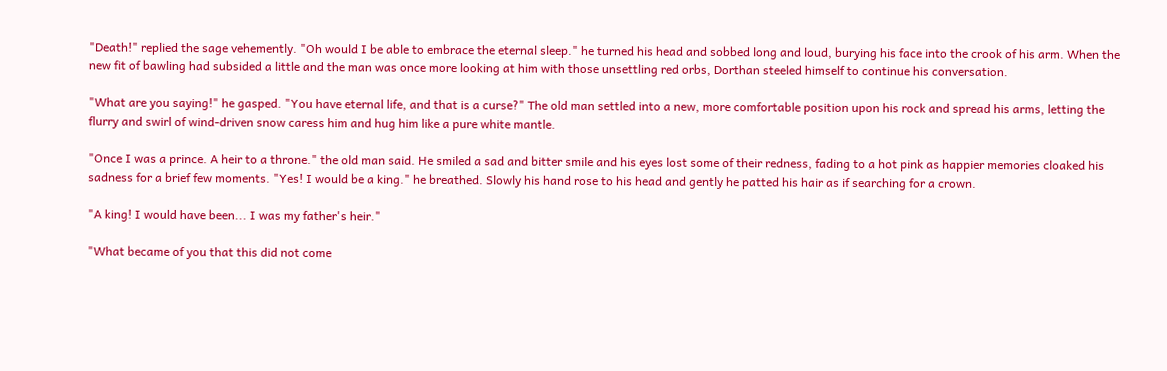"Death!" replied the sage vehemently. "Oh would I be able to embrace the eternal sleep." he turned his head and sobbed long and loud, burying his face into the crook of his arm. When the new fit of bawling had subsided a little and the man was once more looking at him with those unsettling red orbs, Dorthan steeled himself to continue his conversation.

"What are you saying!" he gasped. "You have eternal life, and that is a curse?" The old man settled into a new, more comfortable position upon his rock and spread his arms, letting the flurry and swirl of wind-driven snow caress him and hug him like a pure white mantle.

"Once I was a prince. A heir to a throne." the old man said. He smiled a sad and bitter smile and his eyes lost some of their redness, fading to a hot pink as happier memories cloaked his sadness for a brief few moments. "Yes! I would be a king." he breathed. Slowly his hand rose to his head and gently he patted his hair as if searching for a crown.

"A king! I would have been... I was my father's heir."

"What became of you that this did not come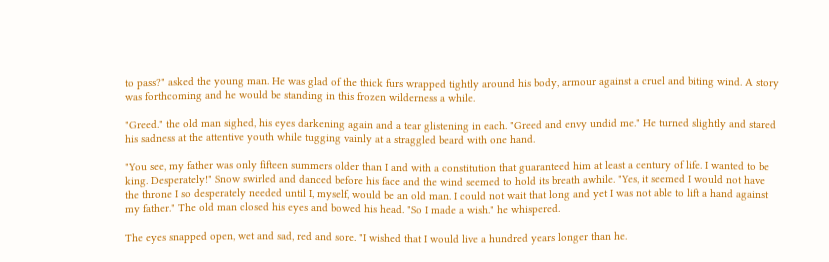to pass?" asked the young man. He was glad of the thick furs wrapped tightly around his body, armour against a cruel and biting wind. A story was forthcoming and he would be standing in this frozen wilderness a while.

"Greed." the old man sighed, his eyes darkening again and a tear glistening in each. "Greed and envy undid me." He turned slightly and stared his sadness at the attentive youth while tugging vainly at a straggled beard with one hand.

"You see, my father was only fifteen summers older than I and with a constitution that guaranteed him at least a century of life. I wanted to be king. Desperately!" Snow swirled and danced before his face and the wind seemed to hold its breath awhile. "Yes, it seemed I would not have the throne I so desperately needed until I, myself, would be an old man. I could not wait that long and yet I was not able to lift a hand against my father." The old man closed his eyes and bowed his head. "So I made a wish." he whispered.

The eyes snapped open, wet and sad, red and sore. "I wished that I would live a hundred years longer than he.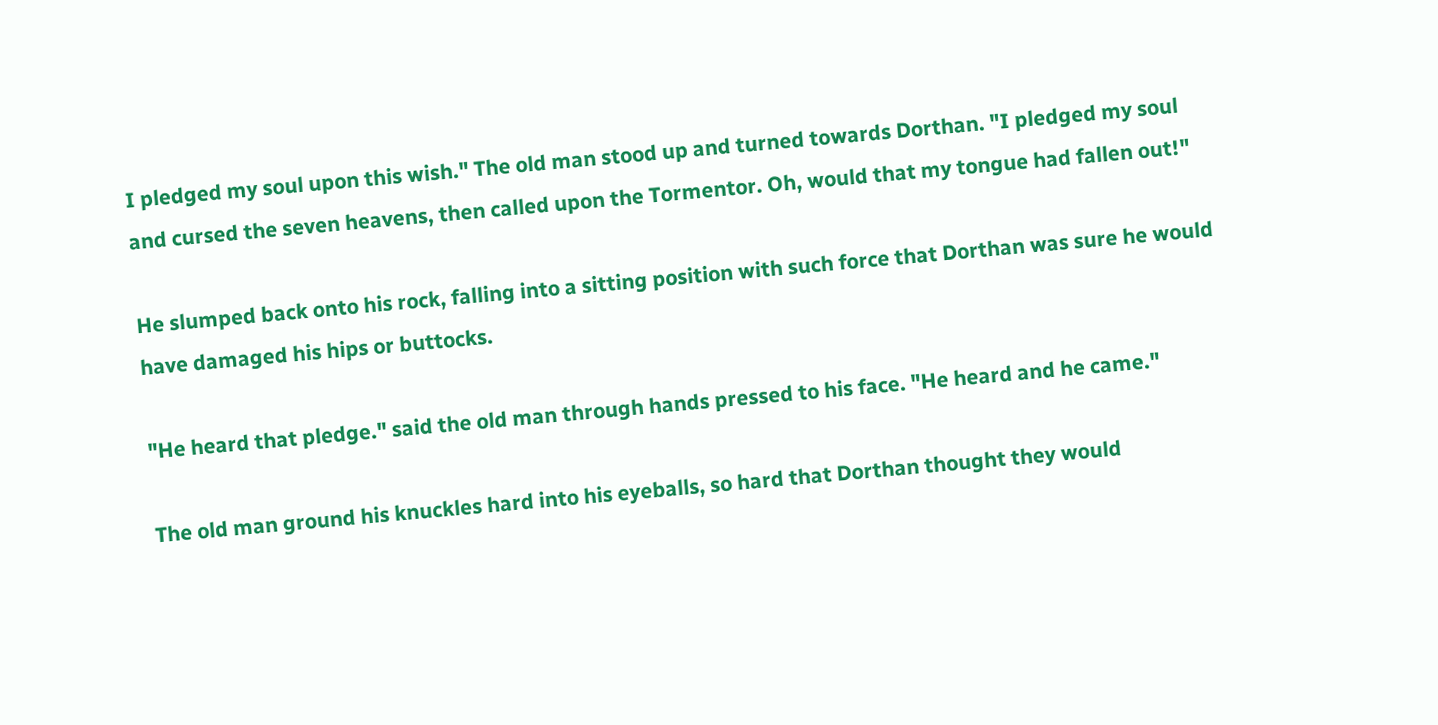I pledged my soul upon this wish." The old man stood up and turned towards Dorthan. "I pledged my soul and cursed the seven heavens, then called upon the Tormentor. Oh, would that my tongue had fallen out!"

He slumped back onto his rock, falling into a sitting position with such force that Dorthan was sure he would have damaged his hips or buttocks.

"He heard that pledge." said the old man through hands pressed to his face. "He heard and he came."

The old man ground his knuckles hard into his eyeballs, so hard that Dorthan thought they would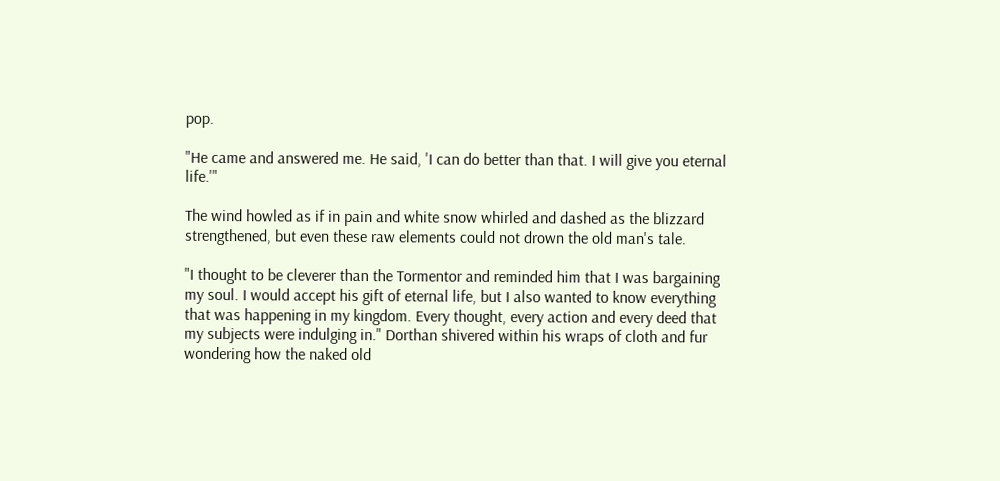pop.

"He came and answered me. He said, 'I can do better than that. I will give you eternal life.'"

The wind howled as if in pain and white snow whirled and dashed as the blizzard strengthened, but even these raw elements could not drown the old man's tale.

"I thought to be cleverer than the Tormentor and reminded him that I was bargaining my soul. I would accept his gift of eternal life, but I also wanted to know everything that was happening in my kingdom. Every thought, every action and every deed that my subjects were indulging in." Dorthan shivered within his wraps of cloth and fur wondering how the naked old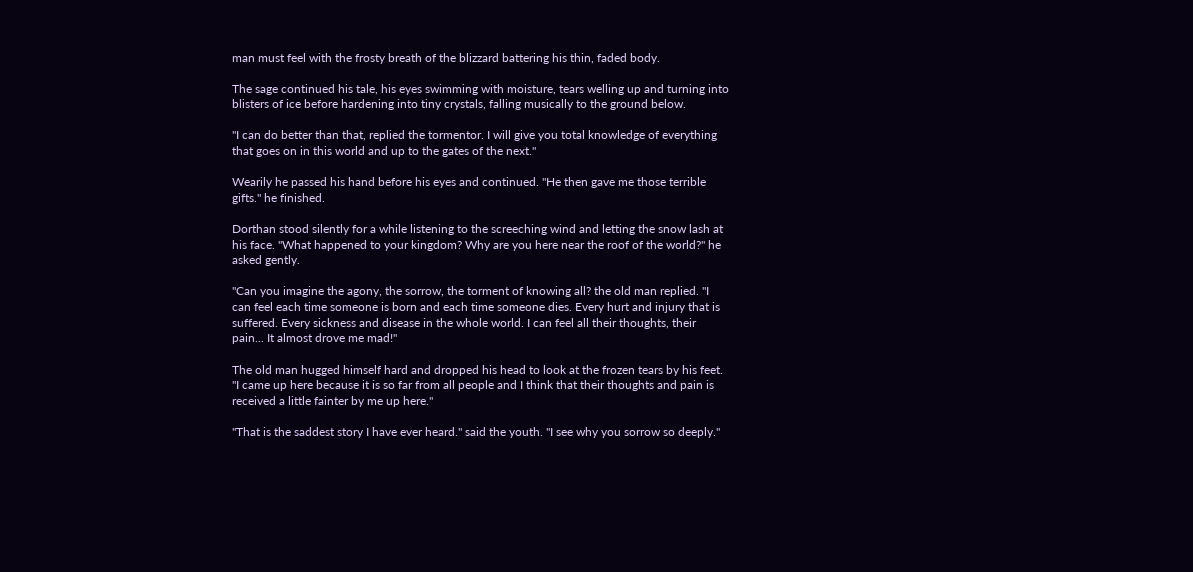man must feel with the frosty breath of the blizzard battering his thin, faded body.

The sage continued his tale, his eyes swimming with moisture, tears welling up and turning into blisters of ice before hardening into tiny crystals, falling musically to the ground below.

"I can do better than that, replied the tormentor. I will give you total knowledge of everything that goes on in this world and up to the gates of the next."

Wearily he passed his hand before his eyes and continued. "He then gave me those terrible gifts." he finished.

Dorthan stood silently for a while listening to the screeching wind and letting the snow lash at his face. "What happened to your kingdom? Why are you here near the roof of the world?" he asked gently.

"Can you imagine the agony, the sorrow, the torment of knowing all? the old man replied. "I can feel each time someone is born and each time someone dies. Every hurt and injury that is suffered. Every sickness and disease in the whole world. I can feel all their thoughts, their pain... It almost drove me mad!"

The old man hugged himself hard and dropped his head to look at the frozen tears by his feet. "I came up here because it is so far from all people and I think that their thoughts and pain is received a little fainter by me up here."

"That is the saddest story I have ever heard." said the youth. "I see why you sorrow so deeply."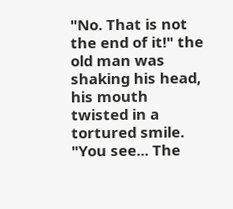"No. That is not the end of it!" the old man was shaking his head, his mouth twisted in a tortured smile. "You see... The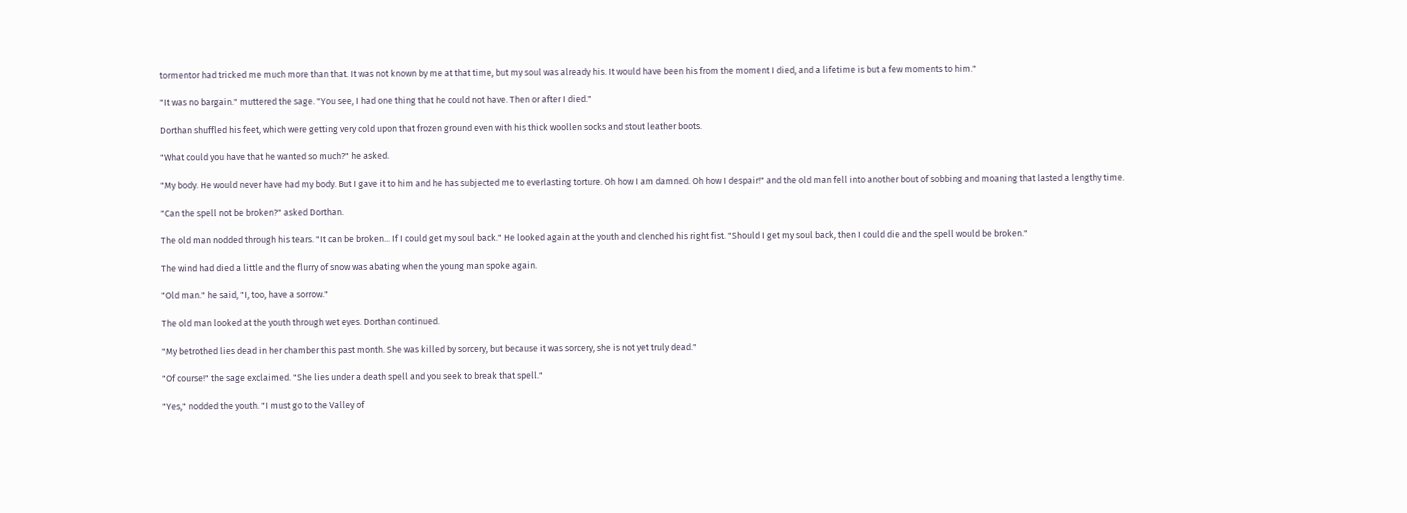tormentor had tricked me much more than that. It was not known by me at that time, but my soul was already his. It would have been his from the moment I died, and a lifetime is but a few moments to him."

"It was no bargain." muttered the sage. "You see, I had one thing that he could not have. Then or after I died."

Dorthan shuffled his feet, which were getting very cold upon that frozen ground even with his thick woollen socks and stout leather boots.

"What could you have that he wanted so much?" he asked.

"My body. He would never have had my body. But I gave it to him and he has subjected me to everlasting torture. Oh how I am damned. Oh how I despair!" and the old man fell into another bout of sobbing and moaning that lasted a lengthy time.

"Can the spell not be broken?" asked Dorthan.

The old man nodded through his tears. "It can be broken... If I could get my soul back." He looked again at the youth and clenched his right fist. "Should I get my soul back, then I could die and the spell would be broken."

The wind had died a little and the flurry of snow was abating when the young man spoke again.

"Old man." he said, "I, too, have a sorrow."

The old man looked at the youth through wet eyes. Dorthan continued.

"My betrothed lies dead in her chamber this past month. She was killed by sorcery, but because it was sorcery, she is not yet truly dead."

"Of course!" the sage exclaimed. "She lies under a death spell and you seek to break that spell."

"Yes," nodded the youth. "I must go to the Valley of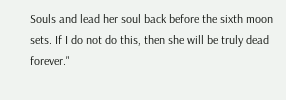Souls and lead her soul back before the sixth moon sets. If I do not do this, then she will be truly dead forever."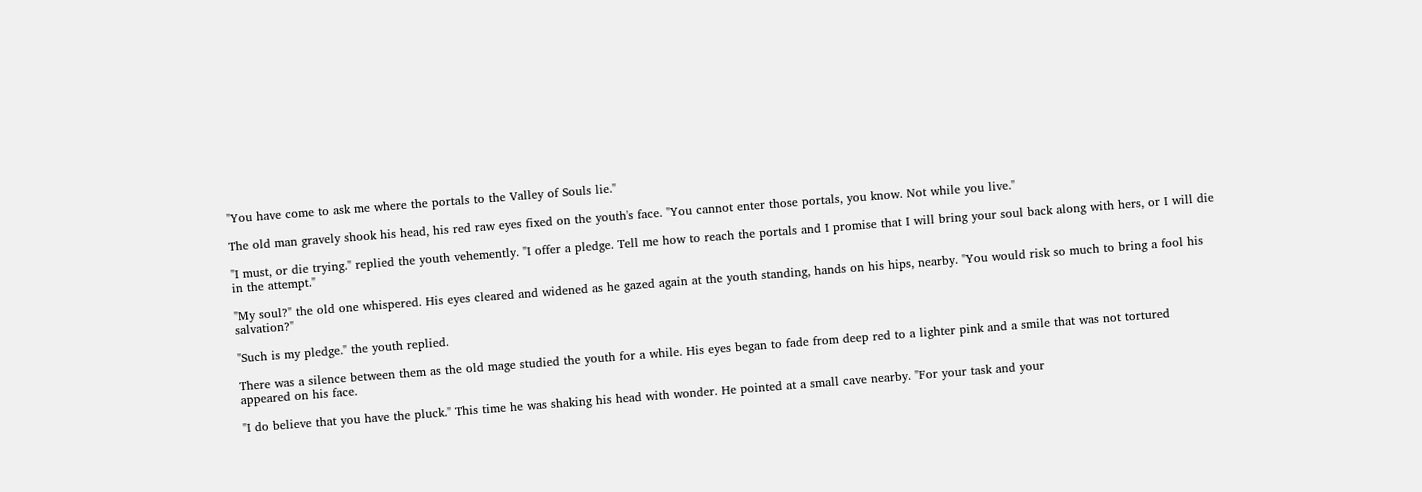"You have come to ask me where the portals to the Valley of Souls lie."

The old man gravely shook his head, his red raw eyes fixed on the youth's face. "You cannot enter those portals, you know. Not while you live."

"I must, or die trying." replied the youth vehemently. "I offer a pledge. Tell me how to reach the portals and I promise that I will bring your soul back along with hers, or I will die in the attempt."

"My soul?" the old one whispered. His eyes cleared and widened as he gazed again at the youth standing, hands on his hips, nearby. "You would risk so much to bring a fool his salvation?"

"Such is my pledge." the youth replied.

There was a silence between them as the old mage studied the youth for a while. His eyes began to fade from deep red to a lighter pink and a smile that was not tortured appeared on his face.

"I do believe that you have the pluck." This time he was shaking his head with wonder. He pointed at a small cave nearby. "For your task and your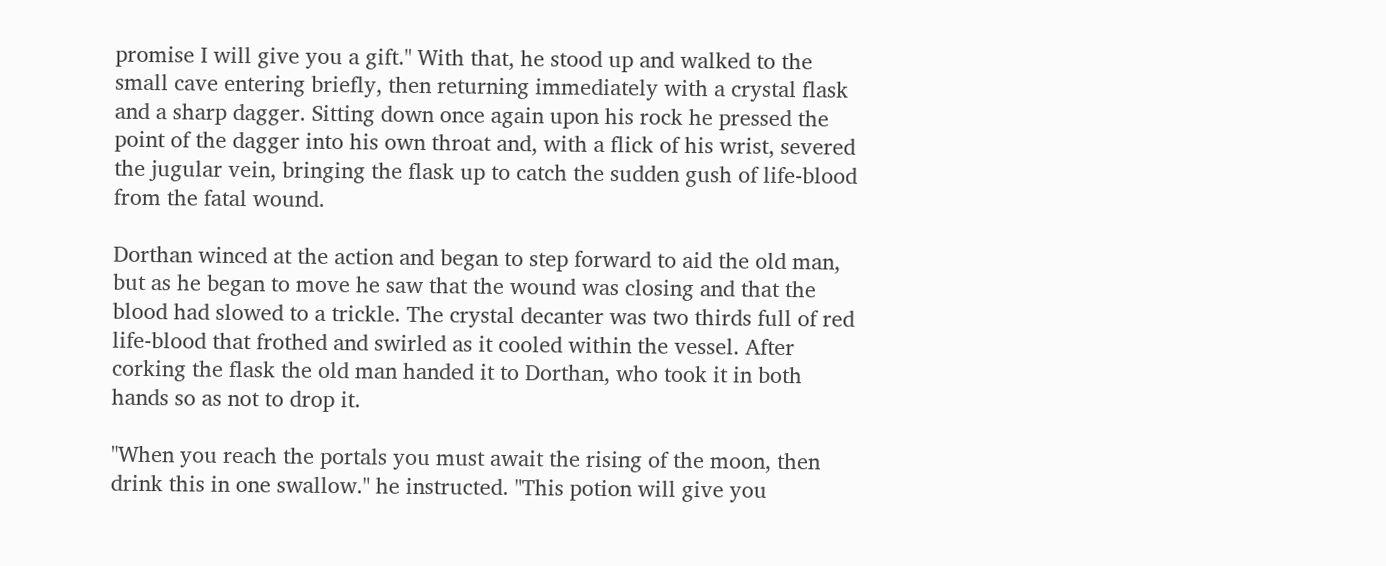promise I will give you a gift." With that, he stood up and walked to the small cave entering briefly, then returning immediately with a crystal flask and a sharp dagger. Sitting down once again upon his rock he pressed the point of the dagger into his own throat and, with a flick of his wrist, severed the jugular vein, bringing the flask up to catch the sudden gush of life-blood from the fatal wound.

Dorthan winced at the action and began to step forward to aid the old man, but as he began to move he saw that the wound was closing and that the blood had slowed to a trickle. The crystal decanter was two thirds full of red life-blood that frothed and swirled as it cooled within the vessel. After corking the flask the old man handed it to Dorthan, who took it in both hands so as not to drop it.

"When you reach the portals you must await the rising of the moon, then drink this in one swallow." he instructed. "This potion will give you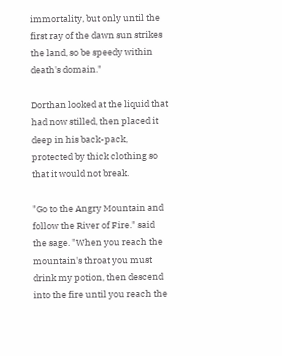immortality, but only until the first ray of the dawn sun strikes the land, so be speedy within death's domain."

Dorthan looked at the liquid that had now stilled, then placed it deep in his back-pack, protected by thick clothing so that it would not break.

"Go to the Angry Mountain and follow the River of Fire." said the sage. "When you reach the mountain's throat you must drink my potion, then descend into the fire until you reach the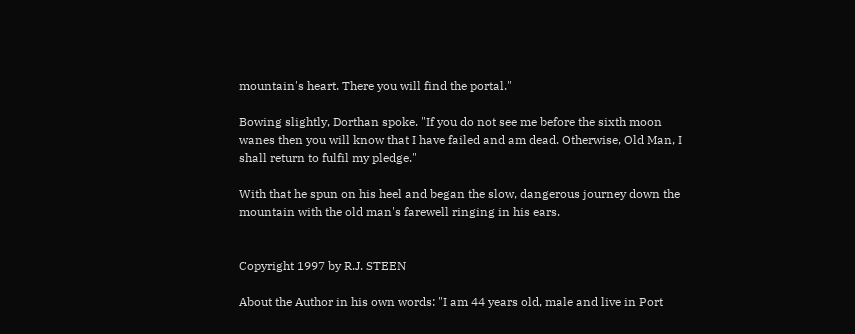mountain's heart. There you will find the portal."

Bowing slightly, Dorthan spoke. "If you do not see me before the sixth moon wanes then you will know that I have failed and am dead. Otherwise, Old Man, I shall return to fulfil my pledge."

With that he spun on his heel and began the slow, dangerous journey down the mountain with the old man's farewell ringing in his ears.


Copyright 1997 by R.J. STEEN

About the Author in his own words: "I am 44 years old, male and live in Port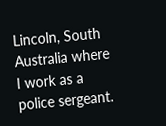Lincoln, South Australia where I work as a police sergeant.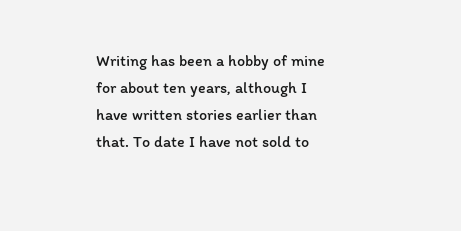Writing has been a hobby of mine for about ten years, although I have written stories earlier than that. To date I have not sold to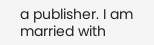a publisher. I am married with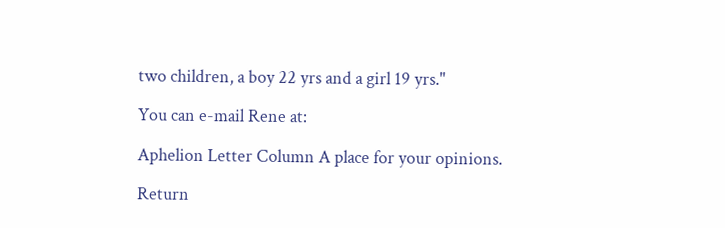two children, a boy 22 yrs and a girl 19 yrs."

You can e-mail Rene at:

Aphelion Letter Column A place for your opinions.

Return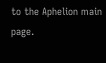to the Aphelion main page.